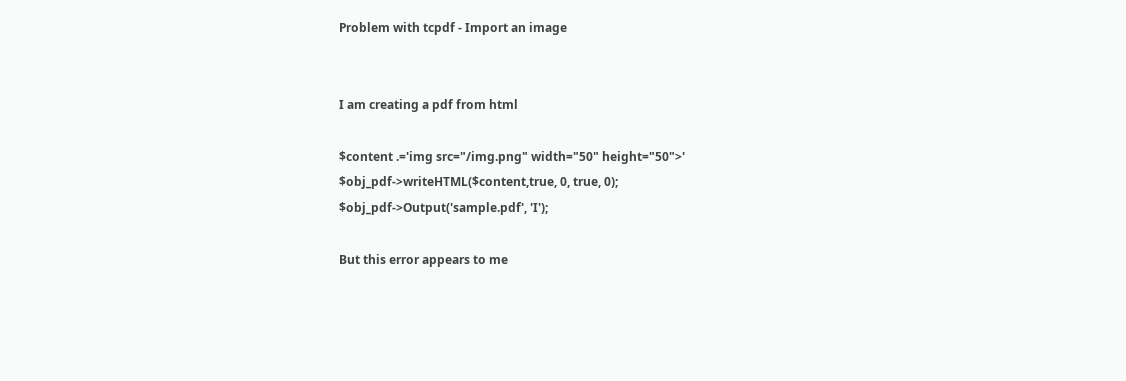Problem with tcpdf - Import an image


I am creating a pdf from html

$content .='img src="/img.png" width="50" height="50">'
$obj_pdf->writeHTML($content,true, 0, true, 0);
$obj_pdf->Output('sample.pdf', 'I');

But this error appears to me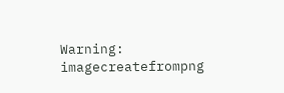Warning: imagecreatefrompng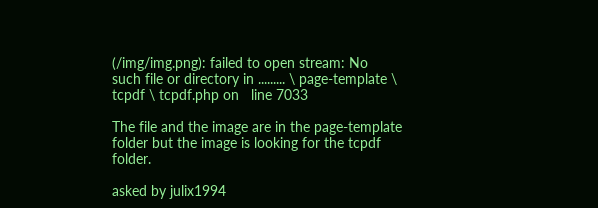(/img/img.png): failed to open stream: No   such file or directory in ......... \ page-template \ tcpdf \ tcpdf.php on   line 7033

The file and the image are in the page-template folder but the image is looking for the tcpdf folder.

asked by julix1994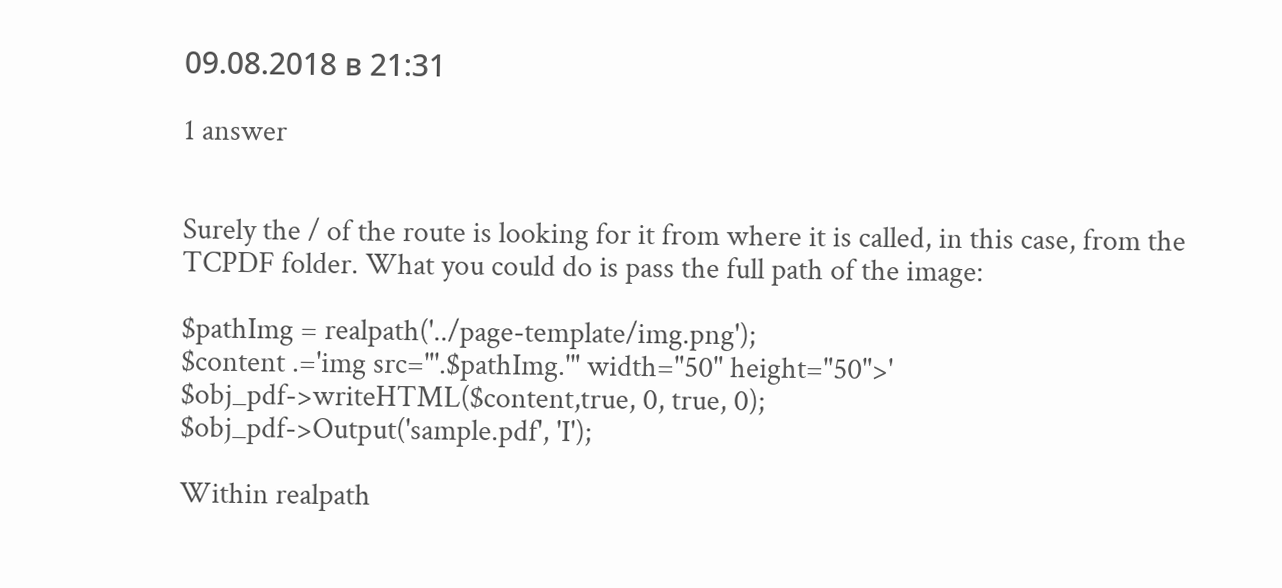09.08.2018 в 21:31

1 answer


Surely the / of the route is looking for it from where it is called, in this case, from the TCPDF folder. What you could do is pass the full path of the image:

$pathImg = realpath('../page-template/img.png');
$content .='img src="'.$pathImg.'" width="50" height="50">'
$obj_pdf->writeHTML($content,true, 0, true, 0);
$obj_pdf->Output('sample.pdf', 'I');

Within realpath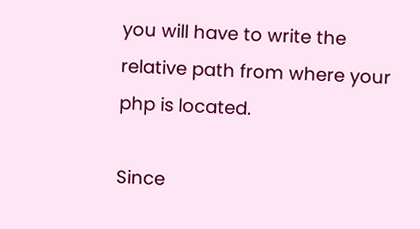you will have to write the relative path from where your php is located.

Since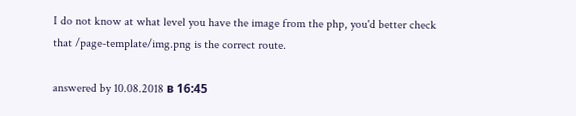I do not know at what level you have the image from the php, you'd better check that /page-template/img.png is the correct route.

answered by 10.08.2018 в 16:45